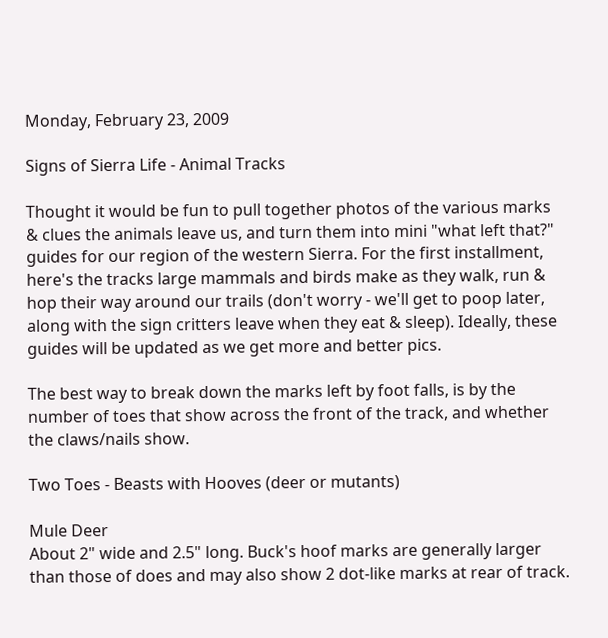Monday, February 23, 2009

Signs of Sierra Life - Animal Tracks

Thought it would be fun to pull together photos of the various marks & clues the animals leave us, and turn them into mini "what left that?" guides for our region of the western Sierra. For the first installment, here's the tracks large mammals and birds make as they walk, run & hop their way around our trails (don't worry - we'll get to poop later, along with the sign critters leave when they eat & sleep). Ideally, these guides will be updated as we get more and better pics.

The best way to break down the marks left by foot falls, is by the number of toes that show across the front of the track, and whether the claws/nails show.

Two Toes - Beasts with Hooves (deer or mutants)

Mule Deer
About 2" wide and 2.5" long. Buck's hoof marks are generally larger than those of does and may also show 2 dot-like marks at rear of track.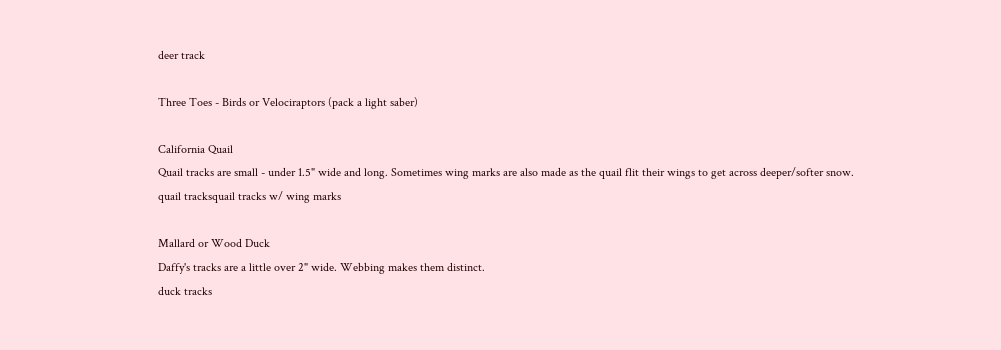deer track

Three Toes - Birds or Velociraptors (pack a light saber)

California Quail
Quail tracks are small - under 1.5" wide and long. Sometimes wing marks are also made as the quail flit their wings to get across deeper/softer snow.
quail tracksquail tracks w/ wing marks

Mallard or Wood Duck
Daffy's tracks are a little over 2" wide. Webbing makes them distinct.
duck tracks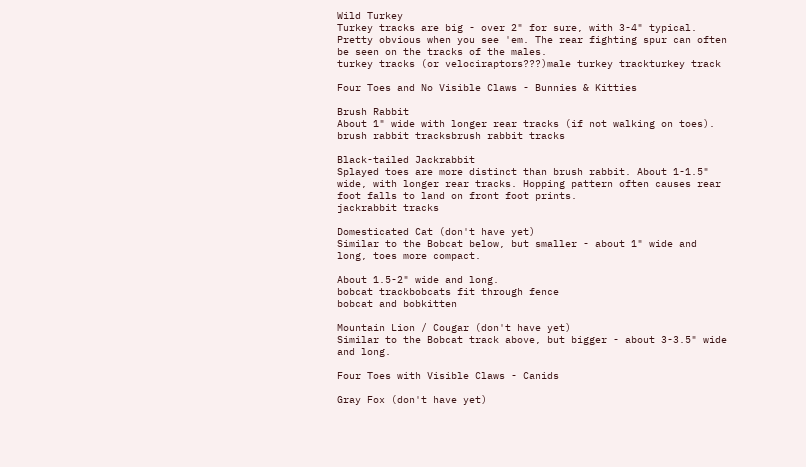Wild Turkey
Turkey tracks are big - over 2" for sure, with 3-4" typical. Pretty obvious when you see 'em. The rear fighting spur can often be seen on the tracks of the males.
turkey tracks (or velociraptors???)male turkey trackturkey track

Four Toes and No Visible Claws - Bunnies & Kitties

Brush Rabbit
About 1" wide with longer rear tracks (if not walking on toes).
brush rabbit tracksbrush rabbit tracks

Black-tailed Jackrabbit
Splayed toes are more distinct than brush rabbit. About 1-1.5" wide, with longer rear tracks. Hopping pattern often causes rear foot falls to land on front foot prints.
jackrabbit tracks

Domesticated Cat (don't have yet)
Similar to the Bobcat below, but smaller - about 1" wide and long, toes more compact.

About 1.5-2" wide and long.
bobcat trackbobcats fit through fence
bobcat and bobkitten

Mountain Lion / Cougar (don't have yet)
Similar to the Bobcat track above, but bigger - about 3-3.5" wide and long.

Four Toes with Visible Claws - Canids

Gray Fox (don't have yet)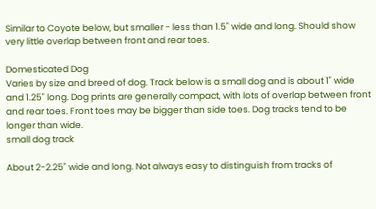Similar to Coyote below, but smaller - less than 1.5" wide and long. Should show very little overlap between front and rear toes.

Domesticated Dog
Varies by size and breed of dog. Track below is a small dog and is about 1" wide and 1.25" long. Dog prints are generally compact, with lots of overlap between front and rear toes. Front toes may be bigger than side toes. Dog tracks tend to be longer than wide.
small dog track

About 2-2.25" wide and long. Not always easy to distinguish from tracks of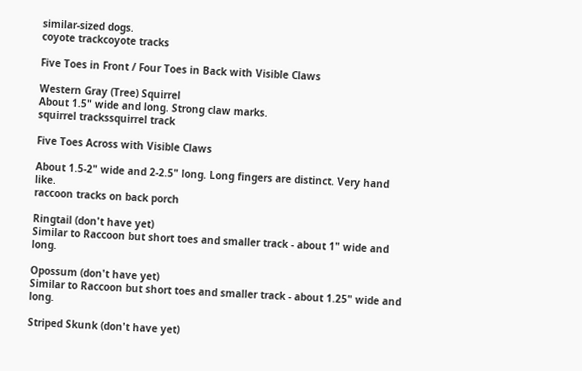similar-sized dogs.
coyote trackcoyote tracks

Five Toes in Front / Four Toes in Back with Visible Claws

Western Gray (Tree) Squirrel
About 1.5" wide and long. Strong claw marks.
squirrel trackssquirrel track

Five Toes Across with Visible Claws

About 1.5-2" wide and 2-2.5" long. Long fingers are distinct. Very hand like.
raccoon tracks on back porch

Ringtail (don't have yet)
Similar to Raccoon but short toes and smaller track - about 1" wide and long.

Opossum (don't have yet)
Similar to Raccoon but short toes and smaller track - about 1.25" wide and long.

Striped Skunk (don't have yet)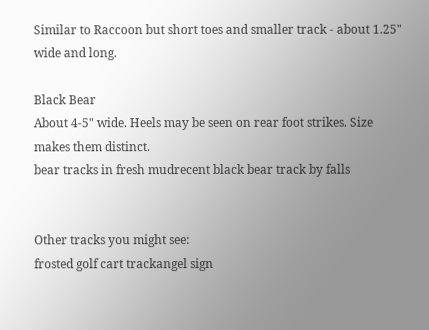Similar to Raccoon but short toes and smaller track - about 1.25" wide and long.

Black Bear
About 4-5" wide. Heels may be seen on rear foot strikes. Size makes them distinct.
bear tracks in fresh mudrecent black bear track by falls


Other tracks you might see:
frosted golf cart trackangel sign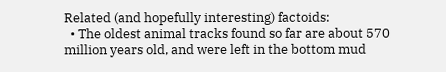Related (and hopefully interesting) factoids:
  • The oldest animal tracks found so far are about 570 million years old, and were left in the bottom mud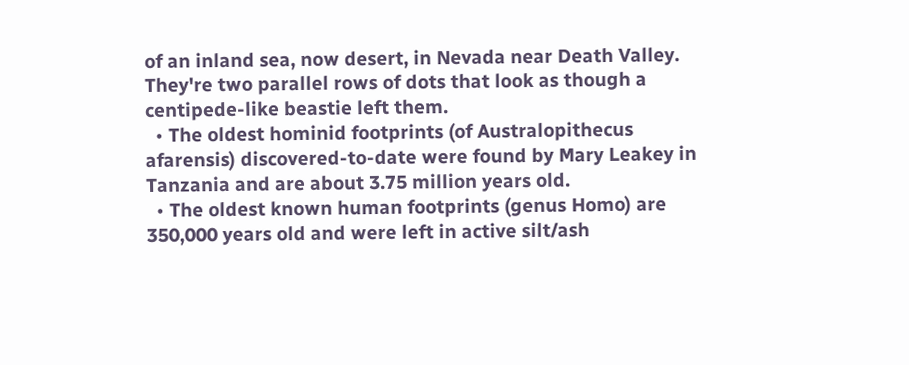of an inland sea, now desert, in Nevada near Death Valley. They're two parallel rows of dots that look as though a centipede-like beastie left them.
  • The oldest hominid footprints (of Australopithecus afarensis) discovered-to-date were found by Mary Leakey in Tanzania and are about 3.75 million years old.
  • The oldest known human footprints (genus Homo) are 350,000 years old and were left in active silt/ash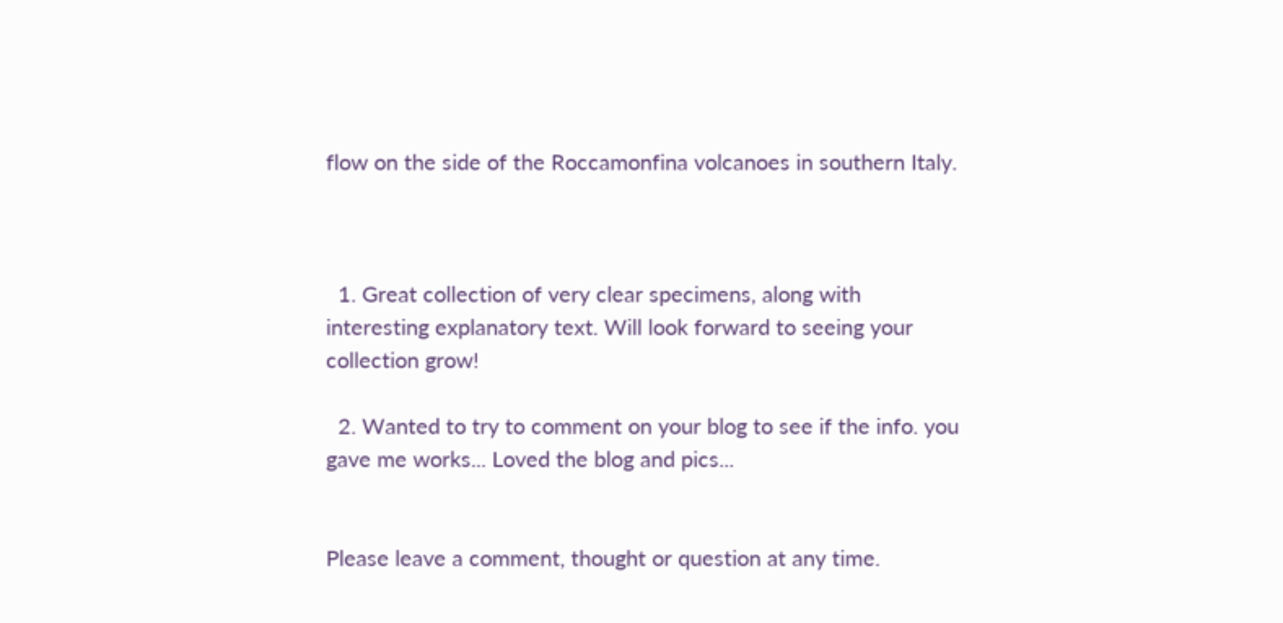flow on the side of the Roccamonfina volcanoes in southern Italy.



  1. Great collection of very clear specimens, along with interesting explanatory text. Will look forward to seeing your collection grow!

  2. Wanted to try to comment on your blog to see if the info. you gave me works... Loved the blog and pics...


Please leave a comment, thought or question at any time.